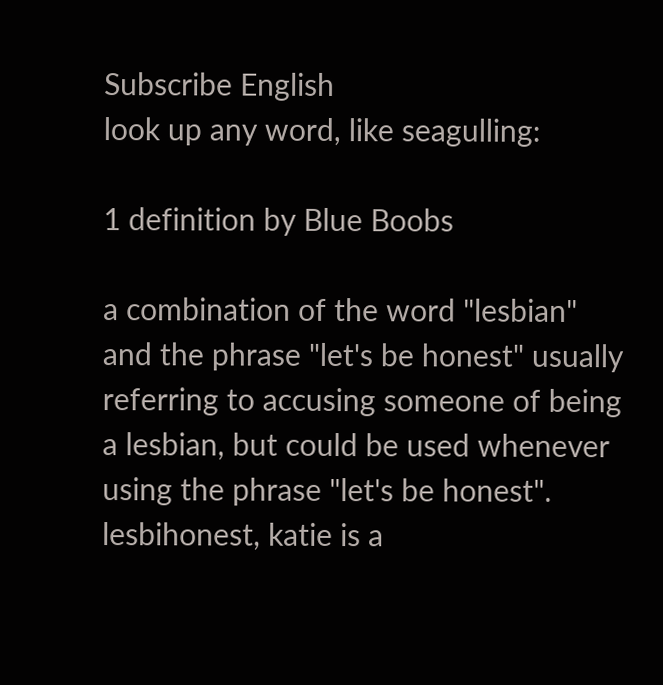Subscribe English
look up any word, like seagulling:

1 definition by Blue Boobs

a combination of the word "lesbian" and the phrase "let's be honest" usually referring to accusing someone of being a lesbian, but could be used whenever using the phrase "let's be honest".
lesbihonest, katie is a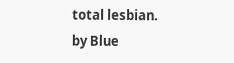total lesbian.
by Blue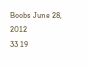Boobs June 28, 2012
33 19